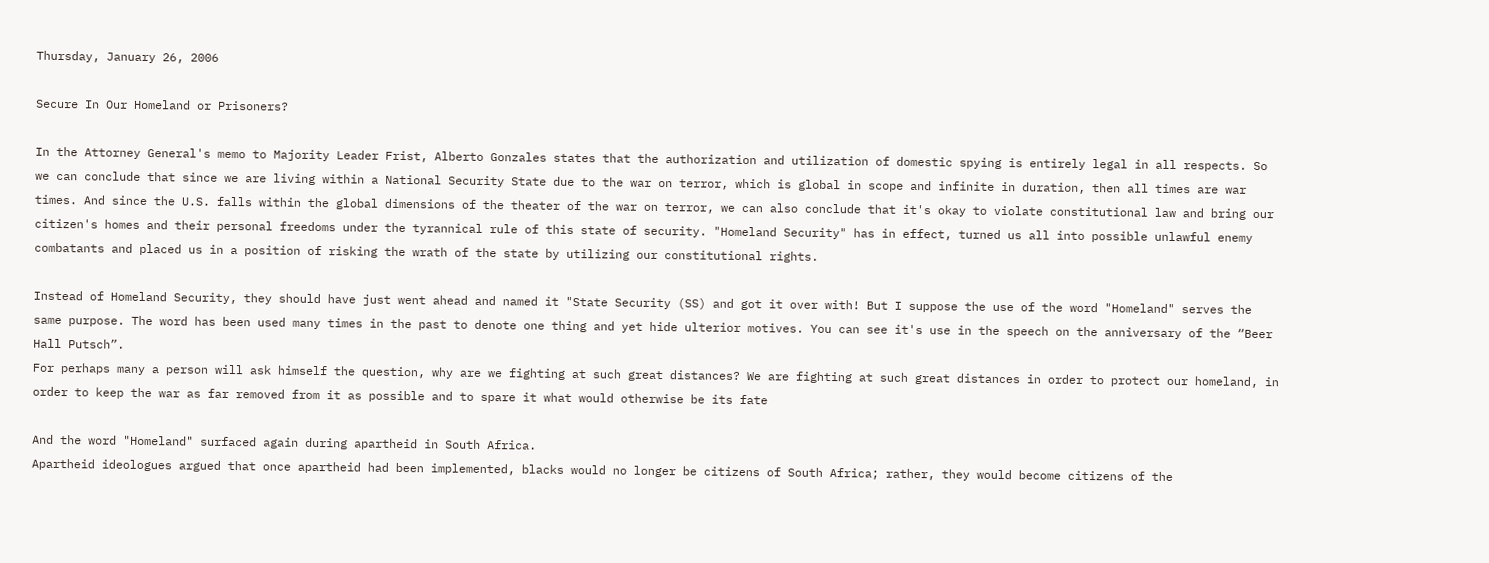Thursday, January 26, 2006

Secure In Our Homeland or Prisoners?

In the Attorney General's memo to Majority Leader Frist, Alberto Gonzales states that the authorization and utilization of domestic spying is entirely legal in all respects. So we can conclude that since we are living within a National Security State due to the war on terror, which is global in scope and infinite in duration, then all times are war times. And since the U.S. falls within the global dimensions of the theater of the war on terror, we can also conclude that it's okay to violate constitutional law and bring our citizen's homes and their personal freedoms under the tyrannical rule of this state of security. "Homeland Security" has in effect, turned us all into possible unlawful enemy combatants and placed us in a position of risking the wrath of the state by utilizing our constitutional rights.

Instead of Homeland Security, they should have just went ahead and named it "State Security (SS) and got it over with! But I suppose the use of the word "Homeland" serves the same purpose. The word has been used many times in the past to denote one thing and yet hide ulterior motives. You can see it's use in the speech on the anniversary of the “Beer Hall Putsch”.
For perhaps many a person will ask himself the question, why are we fighting at such great distances? We are fighting at such great distances in order to protect our homeland, in order to keep the war as far removed from it as possible and to spare it what would otherwise be its fate

And the word "Homeland" surfaced again during apartheid in South Africa.
Apartheid ideologues argued that once apartheid had been implemented, blacks would no longer be citizens of South Africa; rather, they would become citizens of the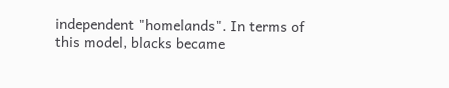independent "homelands". In terms of this model, blacks became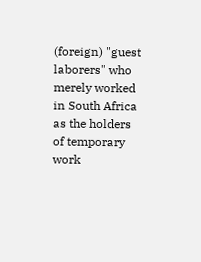(foreign) "guest laborers" who merely worked in South Africa as the holders of temporary work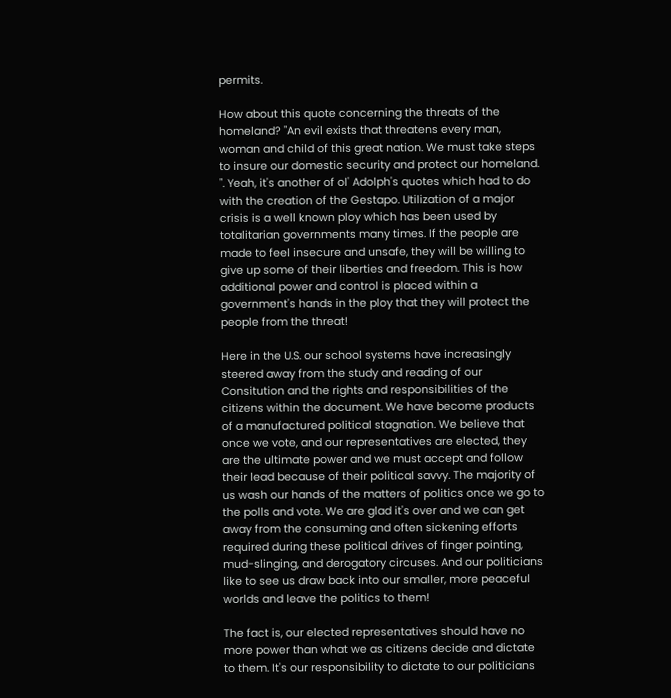permits.

How about this quote concerning the threats of the homeland? "An evil exists that threatens every man, woman and child of this great nation. We must take steps to insure our domestic security and protect our homeland. ". Yeah, it's another of ol' Adolph's quotes which had to do with the creation of the Gestapo. Utilization of a major crisis is a well known ploy which has been used by totalitarian governments many times. If the people are made to feel insecure and unsafe, they will be willing to give up some of their liberties and freedom. This is how additional power and control is placed within a government's hands in the ploy that they will protect the people from the threat!

Here in the U.S. our school systems have increasingly steered away from the study and reading of our Consitution and the rights and responsibilities of the citizens within the document. We have become products of a manufactured political stagnation. We believe that once we vote, and our representatives are elected, they are the ultimate power and we must accept and follow their lead because of their political savvy. The majority of us wash our hands of the matters of politics once we go to the polls and vote. We are glad it's over and we can get away from the consuming and often sickening efforts required during these political drives of finger pointing, mud-slinging, and derogatory circuses. And our politicians like to see us draw back into our smaller, more peaceful worlds and leave the politics to them!

The fact is, our elected representatives should have no more power than what we as citizens decide and dictate to them. It's our responsibility to dictate to our politicians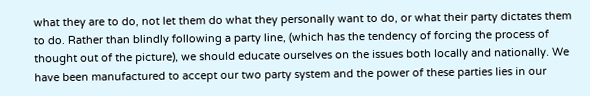what they are to do, not let them do what they personally want to do, or what their party dictates them to do. Rather than blindly following a party line, (which has the tendency of forcing the process of thought out of the picture), we should educate ourselves on the issues both locally and nationally. We have been manufactured to accept our two party system and the power of these parties lies in our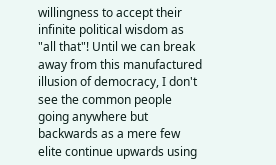willingness to accept their infinite political wisdom as "all that"! Until we can break away from this manufactured illusion of democracy, I don't see the common people going anywhere but backwards as a mere few elite continue upwards using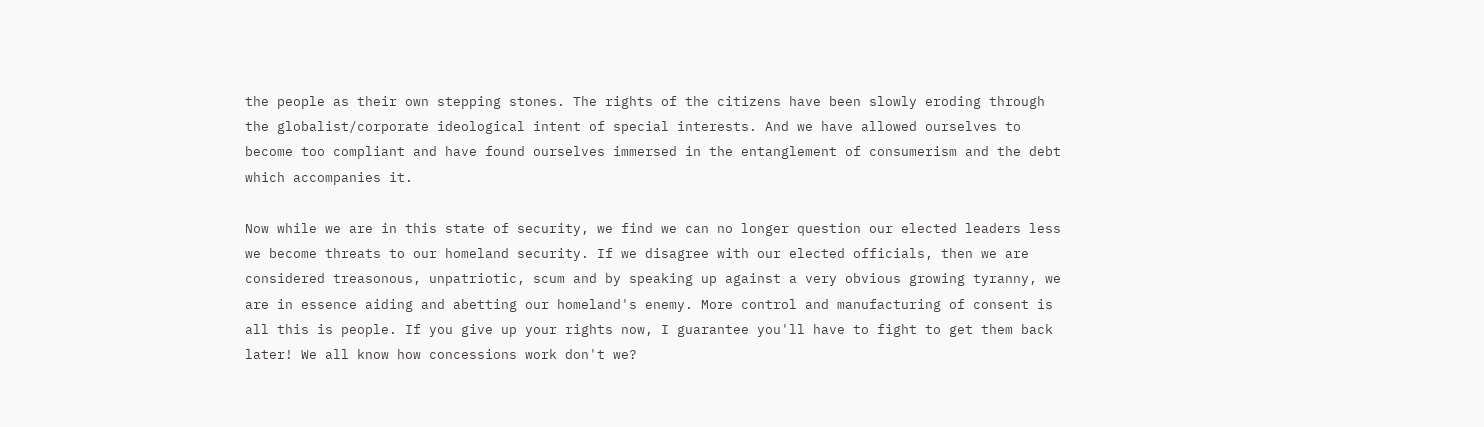the people as their own stepping stones. The rights of the citizens have been slowly eroding through the globalist/corporate ideological intent of special interests. And we have allowed ourselves to become too compliant and have found ourselves immersed in the entanglement of consumerism and the debt which accompanies it.

Now while we are in this state of security, we find we can no longer question our elected leaders less we become threats to our homeland security. If we disagree with our elected officials, then we are considered treasonous, unpatriotic, scum and by speaking up against a very obvious growing tyranny, we are in essence aiding and abetting our homeland's enemy. More control and manufacturing of consent is all this is people. If you give up your rights now, I guarantee you'll have to fight to get them back later! We all know how concessions work don't we?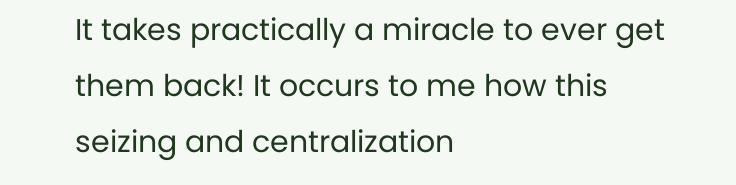It takes practically a miracle to ever get them back! It occurs to me how this seizing and centralization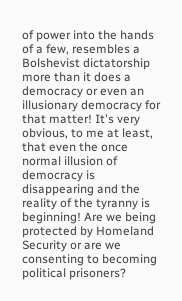of power into the hands of a few, resembles a Bolshevist dictatorship more than it does a democracy or even an illusionary democracy for that matter! It's very obvious, to me at least, that even the once normal illusion of democracy is disappearing and the reality of the tyranny is beginning! Are we being protected by Homeland Security or are we consenting to becoming political prisoners?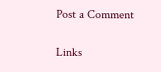Post a Comment

Links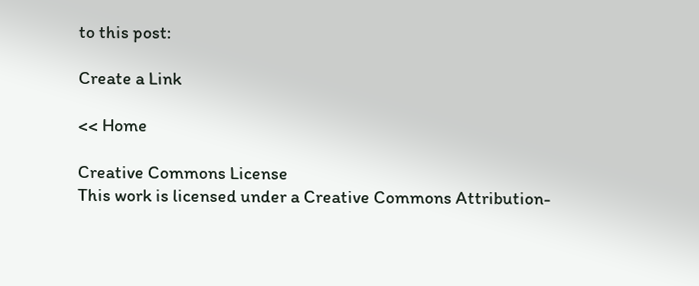to this post:

Create a Link

<< Home

Creative Commons License
This work is licensed under a Creative Commons Attribution-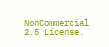NonCommercial 2.5 License.